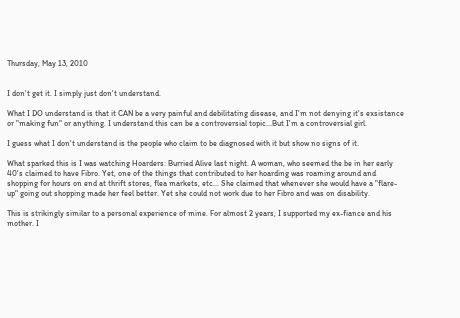Thursday, May 13, 2010


I don't get it. I simply just don't understand.

What I DO understand is that it CAN be a very painful and debilitating disease, and I'm not denying it's exsistance or "making fun" or anything. I understand this can be a controversial topic...But I'm a controversial girl.

I guess what I don't understand is the people who claim to be diagnosed with it but show no signs of it.

What sparked this is I was watching Hoarders: Burried Alive last night. A woman, who seemed the be in her early 40's claimed to have Fibro. Yet, one of the things that contributed to her hoarding was roaming around and shopping for hours on end at thrift stores, flea markets, etc... She claimed that whenever she would have a "flare-up" going out shopping made her feel better. Yet she could not work due to her Fibro and was on disability.

This is strikingly similar to a personal experience of mine. For almost 2 years, I supported my ex-fiance and his mother. I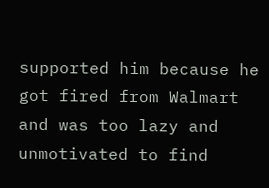supported him because he got fired from Walmart and was too lazy and unmotivated to find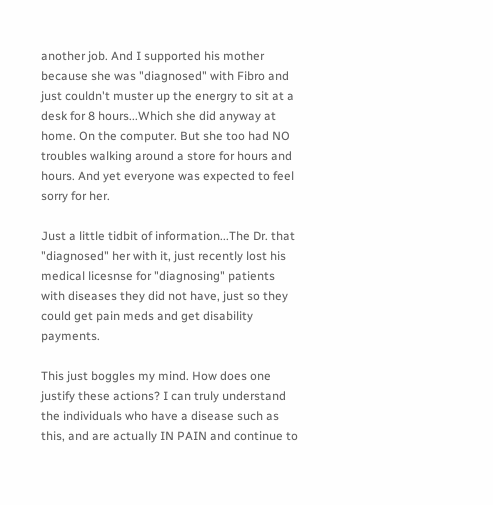another job. And I supported his mother because she was "diagnosed" with Fibro and just couldn't muster up the energry to sit at a desk for 8 hours...Which she did anyway at home. On the computer. But she too had NO troubles walking around a store for hours and hours. And yet everyone was expected to feel sorry for her.

Just a little tidbit of information...The Dr. that "diagnosed" her with it, just recently lost his medical licesnse for "diagnosing" patients with diseases they did not have, just so they could get pain meds and get disability payments.

This just boggles my mind. How does one justify these actions? I can truly understand the individuals who have a disease such as this, and are actually IN PAIN and continue to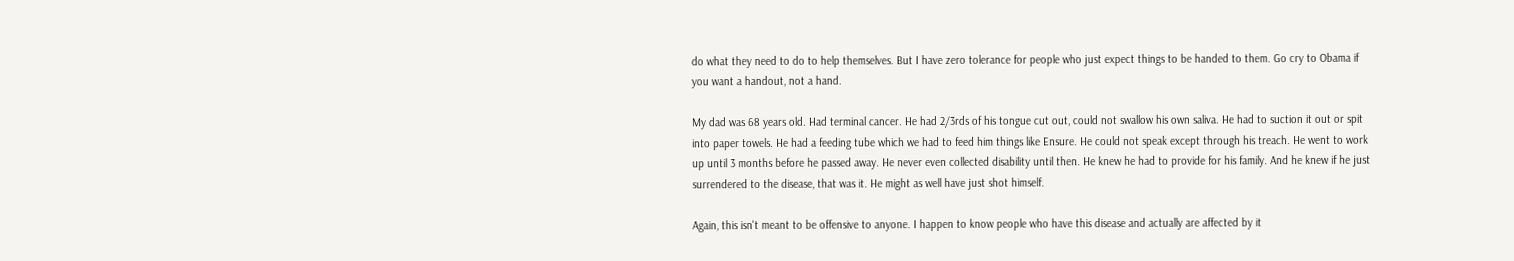do what they need to do to help themselves. But I have zero tolerance for people who just expect things to be handed to them. Go cry to Obama if you want a handout, not a hand.

My dad was 68 years old. Had terminal cancer. He had 2/3rds of his tongue cut out, could not swallow his own saliva. He had to suction it out or spit into paper towels. He had a feeding tube which we had to feed him things like Ensure. He could not speak except through his treach. He went to work up until 3 months before he passed away. He never even collected disability until then. He knew he had to provide for his family. And he knew if he just surrendered to the disease, that was it. He might as well have just shot himself.

Again, this isn't meant to be offensive to anyone. I happen to know people who have this disease and actually are affected by it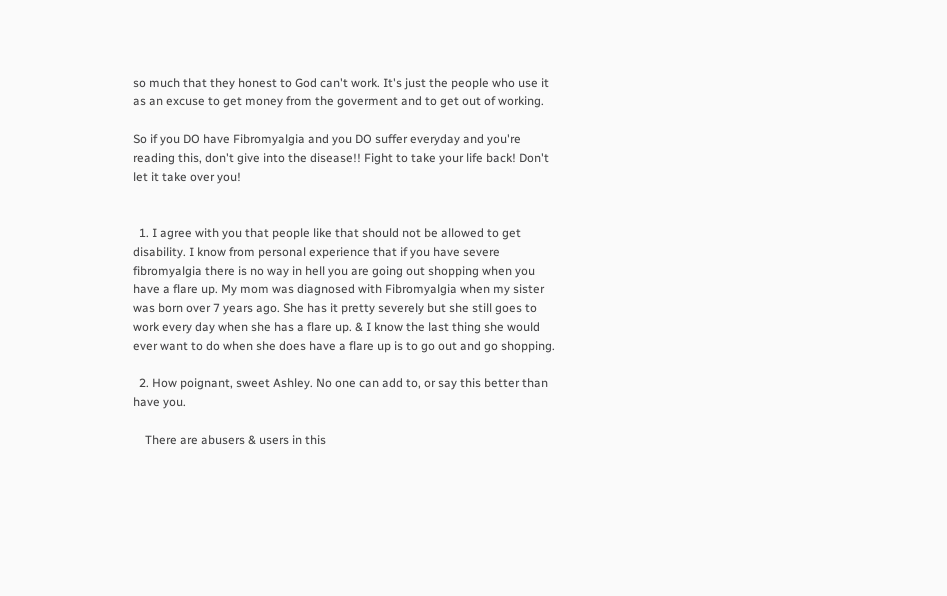so much that they honest to God can't work. It's just the people who use it as an excuse to get money from the goverment and to get out of working.

So if you DO have Fibromyalgia and you DO suffer everyday and you're reading this, don't give into the disease!! Fight to take your life back! Don't let it take over you!


  1. I agree with you that people like that should not be allowed to get disability. I know from personal experience that if you have severe fibromyalgia there is no way in hell you are going out shopping when you have a flare up. My mom was diagnosed with Fibromyalgia when my sister was born over 7 years ago. She has it pretty severely but she still goes to work every day when she has a flare up. & I know the last thing she would ever want to do when she does have a flare up is to go out and go shopping.

  2. How poignant, sweet Ashley. No one can add to, or say this better than have you.

    There are abusers & users in this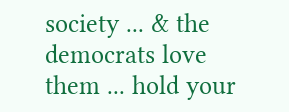society ... & the democrats love them ... hold your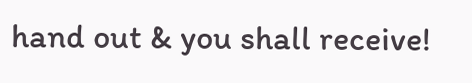hand out & you shall receive!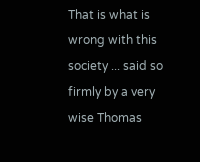That is what is wrong with this society ... said so firmly by a very wise Thomas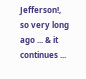Jefferson!, so very long ago ... & it continues ...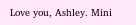Love you, Ashley. Mini